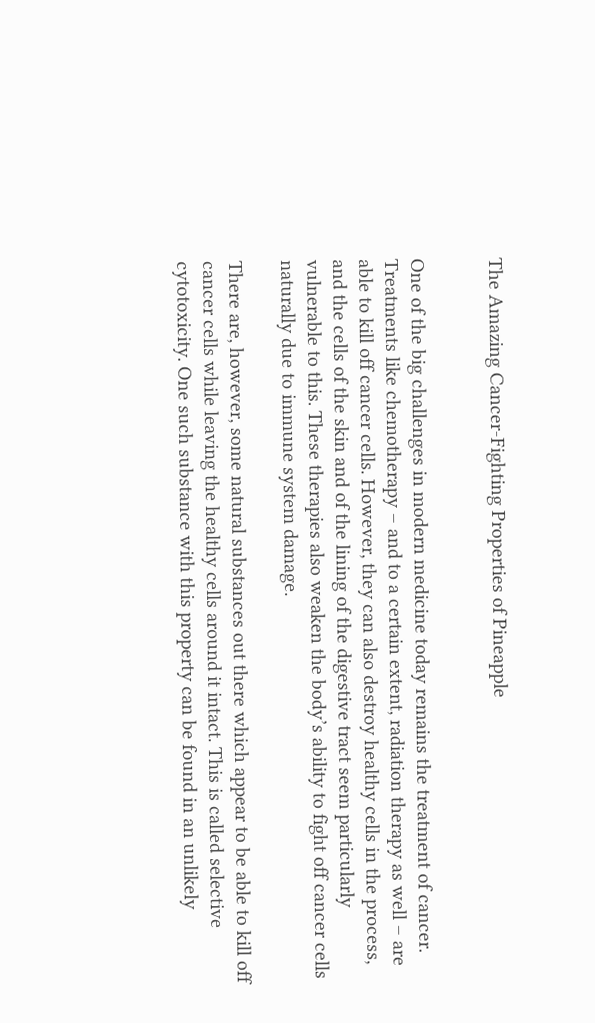The Amazing Cancer-Fighting Properties of Pineapple


One of the big challenges in modern medicine today remains the treatment of cancer. Treatments like chemotherapy – and to a certain extent, radiation therapy as well – are able to kill off cancer cells. However, they can also destroy healthy cells in the process, and the cells of the skin and of the lining of the digestive tract seem particularly vulnerable to this. These therapies also weaken the body’s ability to fight off cancer cells naturally due to immune system damage.

There are, however, some natural substances out there which appear to be able to kill off cancer cells while leaving the healthy cells around it intact. This is called selective cytotoxicity. One such substance with this property can be found in an unlikely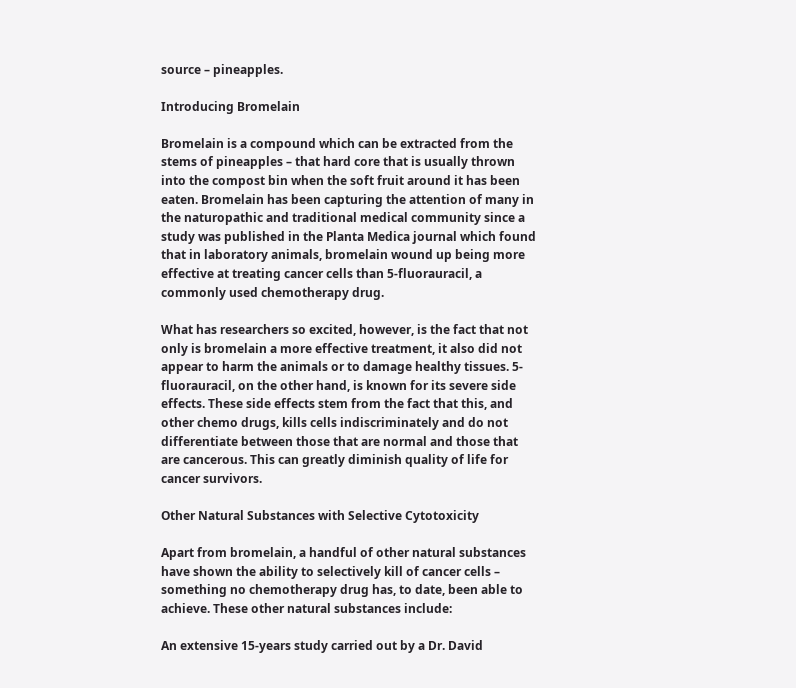source – pineapples.

Introducing Bromelain

Bromelain is a compound which can be extracted from the stems of pineapples – that hard core that is usually thrown into the compost bin when the soft fruit around it has been eaten. Bromelain has been capturing the attention of many in the naturopathic and traditional medical community since a study was published in the Planta Medica journal which found that in laboratory animals, bromelain wound up being more effective at treating cancer cells than 5-fluorauracil, a commonly used chemotherapy drug.

What has researchers so excited, however, is the fact that not only is bromelain a more effective treatment, it also did not appear to harm the animals or to damage healthy tissues. 5-fluorauracil, on the other hand, is known for its severe side effects. These side effects stem from the fact that this, and other chemo drugs, kills cells indiscriminately and do not differentiate between those that are normal and those that are cancerous. This can greatly diminish quality of life for cancer survivors.

Other Natural Substances with Selective Cytotoxicity

Apart from bromelain, a handful of other natural substances have shown the ability to selectively kill of cancer cells – something no chemotherapy drug has, to date, been able to achieve. These other natural substances include:

An extensive 15-years study carried out by a Dr. David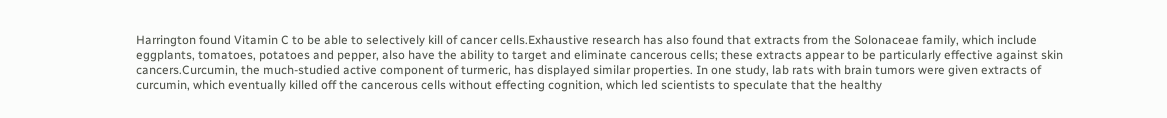Harrington found Vitamin C to be able to selectively kill of cancer cells.Exhaustive research has also found that extracts from the Solonaceae family, which include eggplants, tomatoes, potatoes and pepper, also have the ability to target and eliminate cancerous cells; these extracts appear to be particularly effective against skin cancers.Curcumin, the much-studied active component of turmeric, has displayed similar properties. In one study, lab rats with brain tumors were given extracts of curcumin, which eventually killed off the cancerous cells without effecting cognition, which led scientists to speculate that the healthy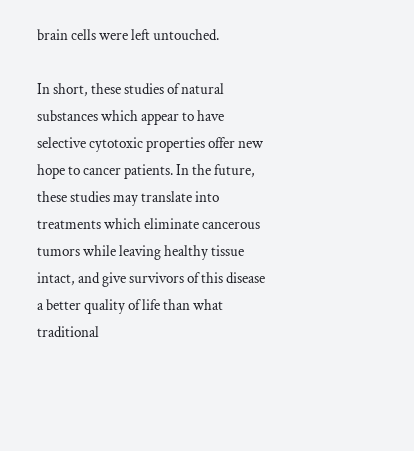brain cells were left untouched.

In short, these studies of natural substances which appear to have selective cytotoxic properties offer new hope to cancer patients. In the future, these studies may translate into treatments which eliminate cancerous tumors while leaving healthy tissue intact, and give survivors of this disease a better quality of life than what traditional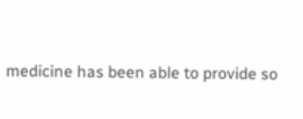medicine has been able to provide so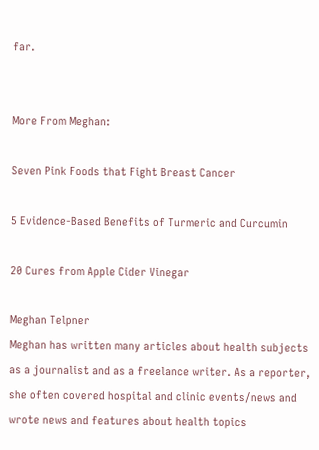far.


More From Meghan:

Seven Pink Foods that Fight Breast Cancer

5 Evidence-Based Benefits of Turmeric and Curcumin

20 Cures from Apple Cider Vinegar

Meghan Telpner
Meghan has written many articles about health subjects as a journalist and as a freelance writer. As a reporter, she often covered hospital and clinic events/news and wrote news and features about health topics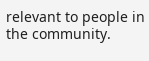relevant to people in the community.